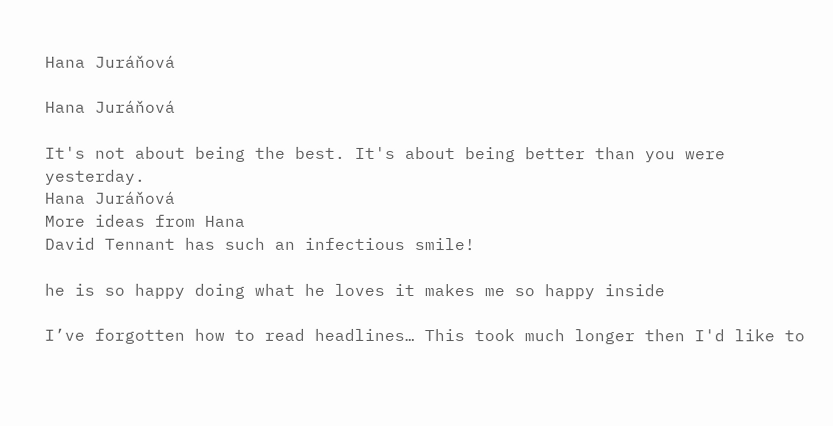Hana Juráňová

Hana Juráňová

It's not about being the best. It's about being better than you were yesterday.
Hana Juráňová
More ideas from Hana
David Tennant has such an infectious smile!

he is so happy doing what he loves it makes me so happy inside

I’ve forgotten how to read headlines… This took much longer then I'd like to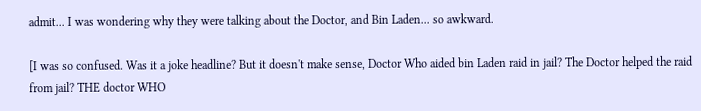admit... I was wondering why they were talking about the Doctor, and Bin Laden... so awkward.

[I was so confused. Was it a joke headline? But it doesn't make sense, Doctor Who aided bin Laden raid in jail? The Doctor helped the raid from jail? THE doctor WHO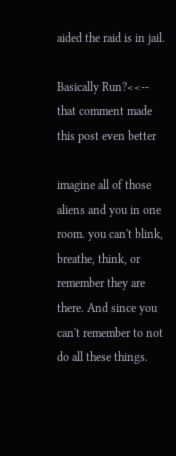aided the raid is in jail.

Basically Run?<<-- that comment made this post even better

imagine all of those aliens and you in one room. you can't blink, breathe, think, or remember they are there. And since you can't remember to not do all these things.